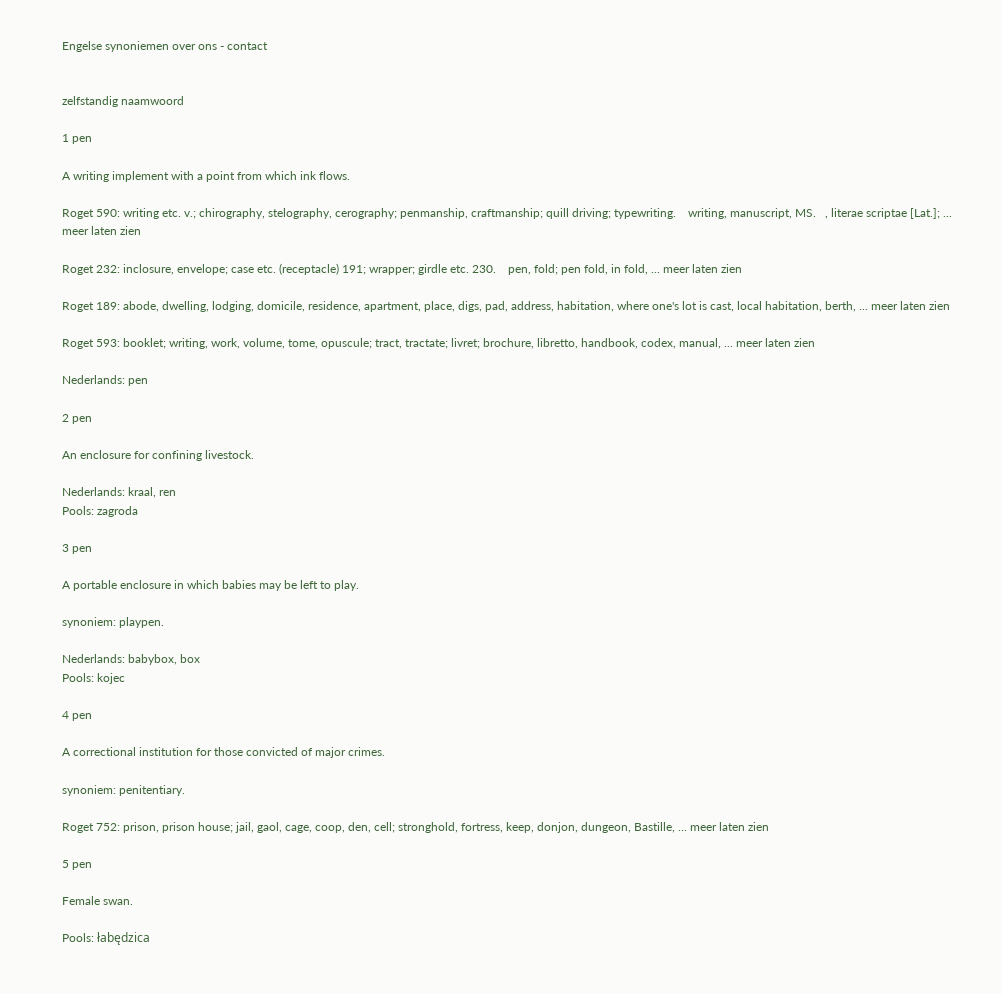Engelse synoniemen over ons - contact


zelfstandig naamwoord

1 pen

A writing implement with a point from which ink flows.

Roget 590: writing etc. v.; chirography, stelography, cerography; penmanship, craftmanship; quill driving; typewriting.    writing, manuscript, MS.   , literae scriptae [Lat.]; ... meer laten zien

Roget 232: inclosure, envelope; case etc. (receptacle) 191; wrapper; girdle etc. 230.    pen, fold; pen fold, in fold, ... meer laten zien

Roget 189: abode, dwelling, lodging, domicile, residence, apartment, place, digs, pad, address, habitation, where one's lot is cast, local habitation, berth, ... meer laten zien

Roget 593: booklet; writing, work, volume, tome, opuscule; tract, tractate; livret; brochure, libretto, handbook, codex, manual, ... meer laten zien

Nederlands: pen

2 pen

An enclosure for confining livestock.

Nederlands: kraal, ren
Pools: zagroda

3 pen

A portable enclosure in which babies may be left to play.

synoniem: playpen.

Nederlands: babybox, box
Pools: kojec

4 pen

A correctional institution for those convicted of major crimes.

synoniem: penitentiary.

Roget 752: prison, prison house; jail, gaol, cage, coop, den, cell; stronghold, fortress, keep, donjon, dungeon, Bastille, ... meer laten zien

5 pen

Female swan.

Pools: łabędzica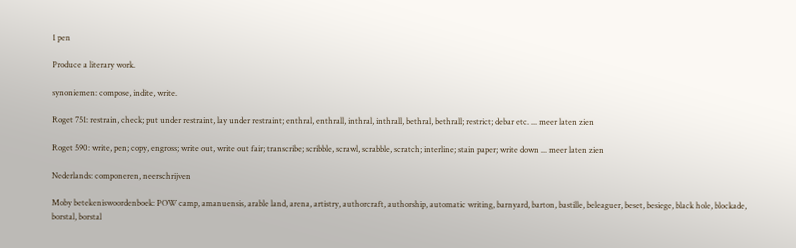1 pen

Produce a literary work.

synoniemen: compose, indite, write.

Roget 751: restrain, check; put under restraint, lay under restraint; enthral, enthrall, inthral, inthrall, bethral, bethrall; restrict; debar etc. ... meer laten zien

Roget 590: write, pen; copy, engross; write out, write out fair; transcribe; scribble, scrawl, scrabble, scratch; interline; stain paper; write down ... meer laten zien

Nederlands: componeren, neerschrijven

Moby betekeniswoordenboek: POW camp, amanuensis, arable land, arena, artistry, authorcraft, authorship, automatic writing, barnyard, barton, bastille, beleaguer, beset, besiege, black hole, blockade, borstal, borstal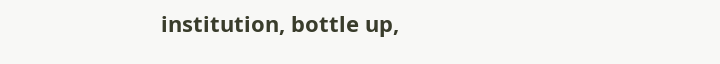institution, bottle up,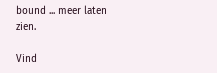bound ... meer laten zien.

Vind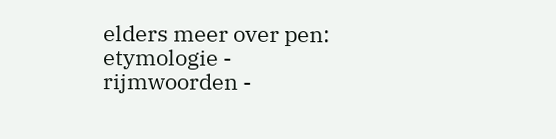elders meer over pen: etymologie - rijmwoorden -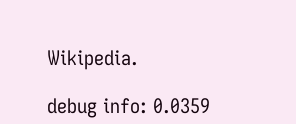Wikipedia.

debug info: 0.0359